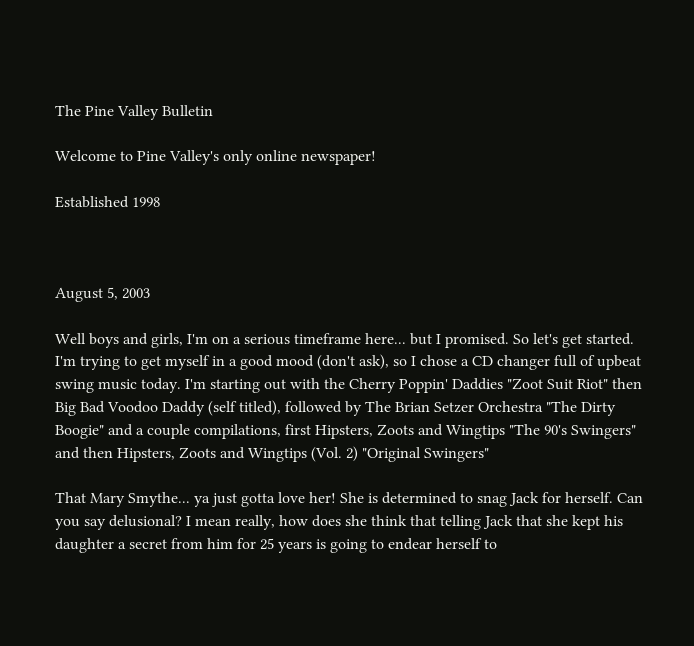The Pine Valley Bulletin

Welcome to Pine Valley's only online newspaper!

Established 1998



August 5, 2003

Well boys and girls, I'm on a serious timeframe here... but I promised. So let's get started. I'm trying to get myself in a good mood (don't ask), so I chose a CD changer full of upbeat swing music today. I'm starting out with the Cherry Poppin' Daddies "Zoot Suit Riot" then Big Bad Voodoo Daddy (self titled), followed by The Brian Setzer Orchestra "The Dirty Boogie" and a couple compilations, first Hipsters, Zoots and Wingtips "The 90's Swingers" and then Hipsters, Zoots and Wingtips (Vol. 2) "Original Swingers"

That Mary Smythe... ya just gotta love her! She is determined to snag Jack for herself. Can you say delusional? I mean really, how does she think that telling Jack that she kept his daughter a secret from him for 25 years is going to endear herself to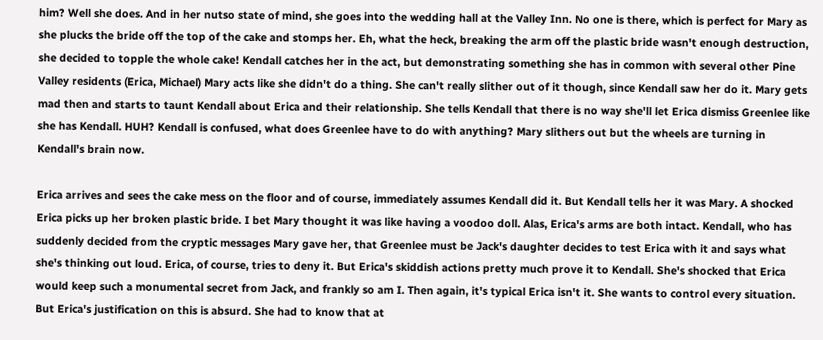him? Well she does. And in her nutso state of mind, she goes into the wedding hall at the Valley Inn. No one is there, which is perfect for Mary as she plucks the bride off the top of the cake and stomps her. Eh, what the heck, breaking the arm off the plastic bride wasn't enough destruction, she decided to topple the whole cake! Kendall catches her in the act, but demonstrating something she has in common with several other Pine Valley residents (Erica, Michael) Mary acts like she didn't do a thing. She can't really slither out of it though, since Kendall saw her do it. Mary gets mad then and starts to taunt Kendall about Erica and their relationship. She tells Kendall that there is no way she'll let Erica dismiss Greenlee like she has Kendall. HUH? Kendall is confused, what does Greenlee have to do with anything? Mary slithers out but the wheels are turning in Kendall's brain now.

Erica arrives and sees the cake mess on the floor and of course, immediately assumes Kendall did it. But Kendall tells her it was Mary. A shocked Erica picks up her broken plastic bride. I bet Mary thought it was like having a voodoo doll. Alas, Erica's arms are both intact. Kendall, who has suddenly decided from the cryptic messages Mary gave her, that Greenlee must be Jack's daughter decides to test Erica with it and says what she's thinking out loud. Erica, of course, tries to deny it. But Erica's skiddish actions pretty much prove it to Kendall. She's shocked that Erica would keep such a monumental secret from Jack, and frankly so am I. Then again, it's typical Erica isn't it. She wants to control every situation. But Erica's justification on this is absurd. She had to know that at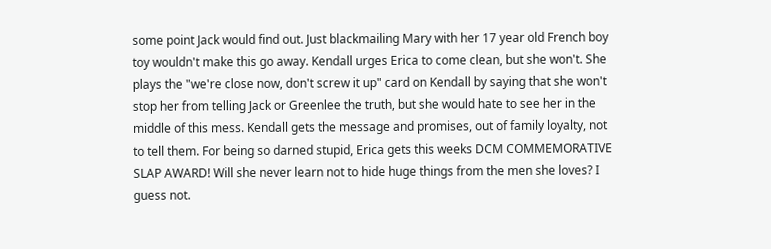some point Jack would find out. Just blackmailing Mary with her 17 year old French boy toy wouldn't make this go away. Kendall urges Erica to come clean, but she won't. She plays the "we're close now, don't screw it up" card on Kendall by saying that she won't stop her from telling Jack or Greenlee the truth, but she would hate to see her in the middle of this mess. Kendall gets the message and promises, out of family loyalty, not to tell them. For being so darned stupid, Erica gets this weeks DCM COMMEMORATIVE SLAP AWARD! Will she never learn not to hide huge things from the men she loves? I guess not.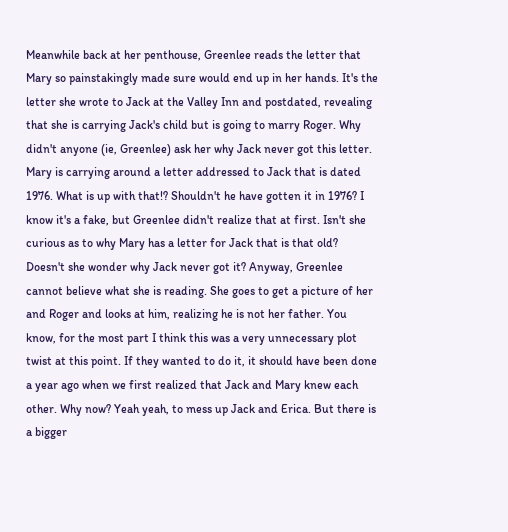Meanwhile back at her penthouse, Greenlee reads the letter that Mary so painstakingly made sure would end up in her hands. It's the letter she wrote to Jack at the Valley Inn and postdated, revealing that she is carrying Jack's child but is going to marry Roger. Why didn't anyone (ie, Greenlee) ask her why Jack never got this letter. Mary is carrying around a letter addressed to Jack that is dated 1976. What is up with that!? Shouldn't he have gotten it in 1976? I know it's a fake, but Greenlee didn't realize that at first. Isn't she curious as to why Mary has a letter for Jack that is that old? Doesn't she wonder why Jack never got it? Anyway, Greenlee cannot believe what she is reading. She goes to get a picture of her and Roger and looks at him, realizing he is not her father. You know, for the most part I think this was a very unnecessary plot twist at this point. If they wanted to do it, it should have been done a year ago when we first realized that Jack and Mary knew each other. Why now? Yeah yeah, to mess up Jack and Erica. But there is a bigger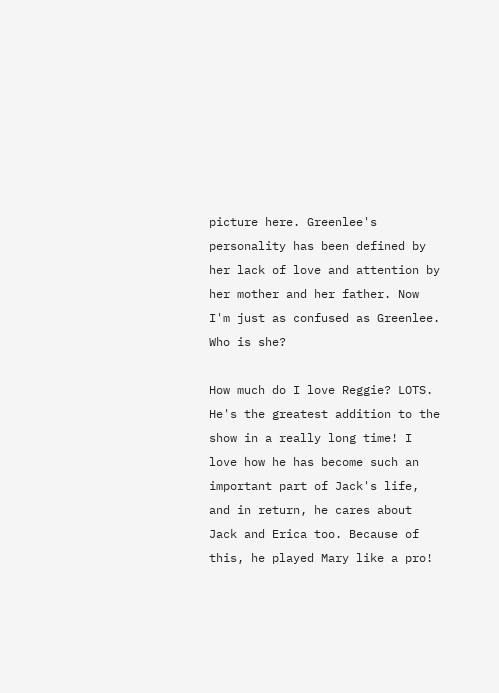picture here. Greenlee's personality has been defined by her lack of love and attention by her mother and her father. Now I'm just as confused as Greenlee. Who is she?

How much do I love Reggie? LOTS. He's the greatest addition to the show in a really long time! I love how he has become such an important part of Jack's life, and in return, he cares about Jack and Erica too. Because of this, he played Mary like a pro!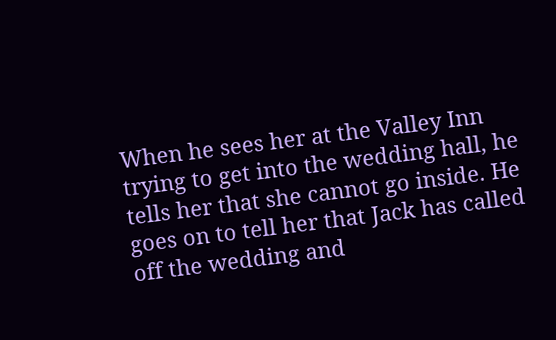When he sees her at the Valley Inn trying to get into the wedding hall, he tells her that she cannot go inside. He goes on to tell her that Jack has called off the wedding and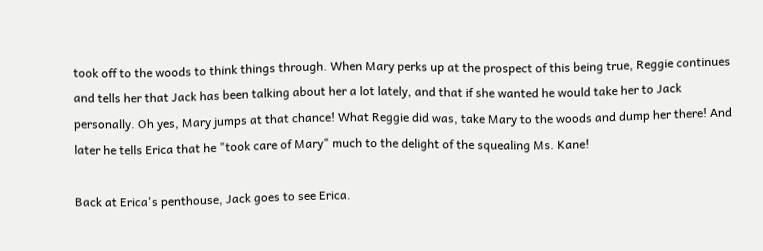took off to the woods to think things through. When Mary perks up at the prospect of this being true, Reggie continues and tells her that Jack has been talking about her a lot lately, and that if she wanted he would take her to Jack personally. Oh yes, Mary jumps at that chance! What Reggie did was, take Mary to the woods and dump her there! And later he tells Erica that he "took care of Mary" much to the delight of the squealing Ms. Kane!

Back at Erica's penthouse, Jack goes to see Erica.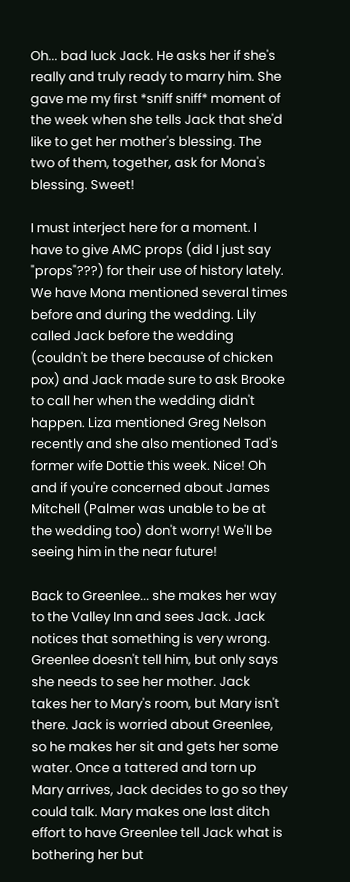Oh... bad luck Jack. He asks her if she's really and truly ready to marry him. She gave me my first *sniff sniff* moment of the week when she tells Jack that she'd like to get her mother's blessing. The two of them, together, ask for Mona's blessing. Sweet!

I must interject here for a moment. I have to give AMC props (did I just say "props"???) for their use of history lately. We have Mona mentioned several times before and during the wedding. Lily called Jack before the wedding (couldn't be there because of chicken pox) and Jack made sure to ask Brooke to call her when the wedding didn't happen. Liza mentioned Greg Nelson recently and she also mentioned Tad's former wife Dottie this week. Nice! Oh and if you're concerned about James Mitchell (Palmer was unable to be at the wedding too) don't worry! We'll be seeing him in the near future!

Back to Greenlee... she makes her way to the Valley Inn and sees Jack. Jack notices that something is very wrong. Greenlee doesn't tell him, but only says she needs to see her mother. Jack takes her to Mary's room, but Mary isn't there. Jack is worried about Greenlee, so he makes her sit and gets her some water. Once a tattered and torn up Mary arrives, Jack decides to go so they could talk. Mary makes one last ditch effort to have Greenlee tell Jack what is bothering her but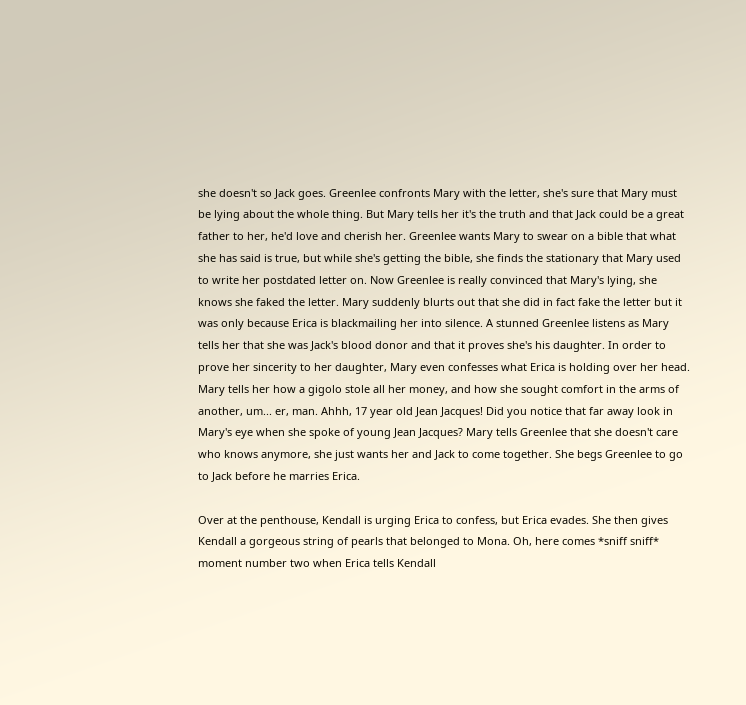she doesn't so Jack goes. Greenlee confronts Mary with the letter, she's sure that Mary must be lying about the whole thing. But Mary tells her it's the truth and that Jack could be a great father to her, he'd love and cherish her. Greenlee wants Mary to swear on a bible that what she has said is true, but while she's getting the bible, she finds the stationary that Mary used to write her postdated letter on. Now Greenlee is really convinced that Mary's lying, she knows she faked the letter. Mary suddenly blurts out that she did in fact fake the letter but it was only because Erica is blackmailing her into silence. A stunned Greenlee listens as Mary tells her that she was Jack's blood donor and that it proves she's his daughter. In order to prove her sincerity to her daughter, Mary even confesses what Erica is holding over her head. Mary tells her how a gigolo stole all her money, and how she sought comfort in the arms of another, um... er, man. Ahhh, 17 year old Jean Jacques! Did you notice that far away look in Mary's eye when she spoke of young Jean Jacques? Mary tells Greenlee that she doesn't care who knows anymore, she just wants her and Jack to come together. She begs Greenlee to go to Jack before he marries Erica.

Over at the penthouse, Kendall is urging Erica to confess, but Erica evades. She then gives Kendall a gorgeous string of pearls that belonged to Mona. Oh, here comes *sniff sniff* moment number two when Erica tells Kendall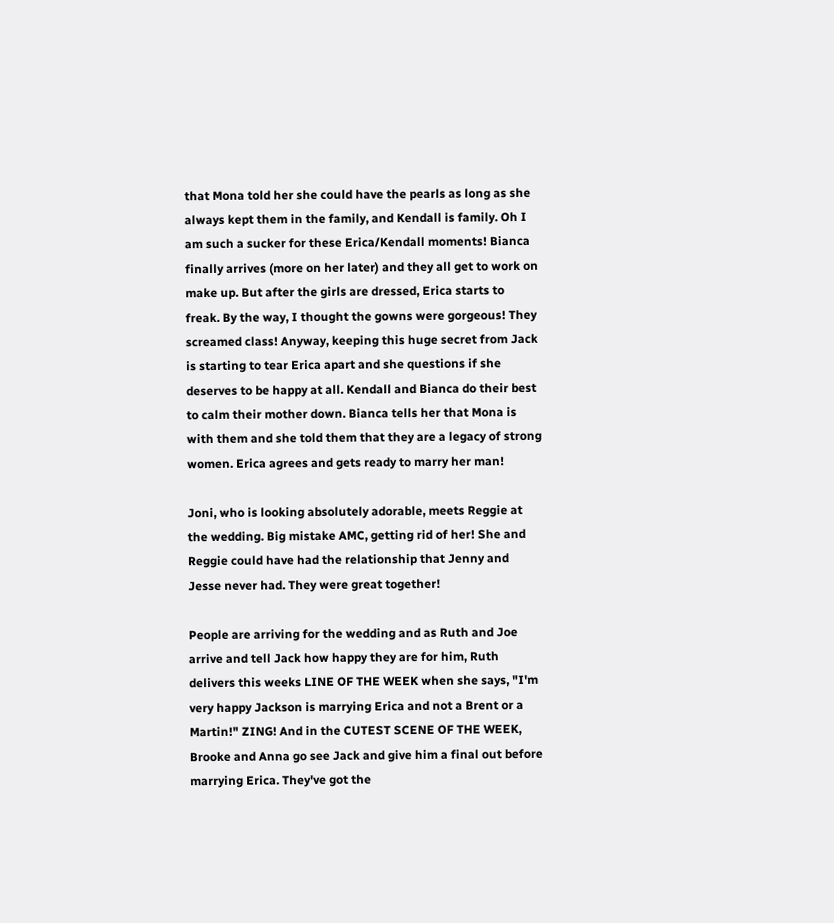that Mona told her she could have the pearls as long as she always kept them in the family, and Kendall is family. Oh I am such a sucker for these Erica/Kendall moments! Bianca finally arrives (more on her later) and they all get to work on make up. But after the girls are dressed, Erica starts to freak. By the way, I thought the gowns were gorgeous! They screamed class! Anyway, keeping this huge secret from Jack is starting to tear Erica apart and she questions if she deserves to be happy at all. Kendall and Bianca do their best to calm their mother down. Bianca tells her that Mona is with them and she told them that they are a legacy of strong women. Erica agrees and gets ready to marry her man!

Joni, who is looking absolutely adorable, meets Reggie at the wedding. Big mistake AMC, getting rid of her! She and Reggie could have had the relationship that Jenny and Jesse never had. They were great together!

People are arriving for the wedding and as Ruth and Joe arrive and tell Jack how happy they are for him, Ruth delivers this weeks LINE OF THE WEEK when she says, "I'm very happy Jackson is marrying Erica and not a Brent or a Martin!" ZING! And in the CUTEST SCENE OF THE WEEK, Brooke and Anna go see Jack and give him a final out before marrying Erica. They've got the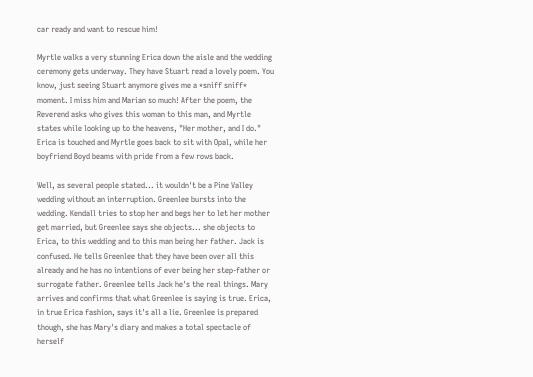car ready and want to rescue him!

Myrtle walks a very stunning Erica down the aisle and the wedding ceremony gets underway. They have Stuart read a lovely poem. You know, just seeing Stuart anymore gives me a *sniff sniff* moment. I miss him and Marian so much! After the poem, the Reverend asks who gives this woman to this man, and Myrtle states while looking up to the heavens, "Her mother, and I do." Erica is touched and Myrtle goes back to sit with Opal, while her boyfriend Boyd beams with pride from a few rows back.

Well, as several people stated... it wouldn't be a Pine Valley wedding without an interruption. Greenlee bursts into the wedding. Kendall tries to stop her and begs her to let her mother get married, but Greenlee says she objects... she objects to Erica, to this wedding and to this man being her father. Jack is confused. He tells Greenlee that they have been over all this already and he has no intentions of ever being her step-father or surrogate father. Greenlee tells Jack he's the real things. Mary arrives and confirms that what Greenlee is saying is true. Erica, in true Erica fashion, says it's all a lie. Greenlee is prepared though, she has Mary's diary and makes a total spectacle of herself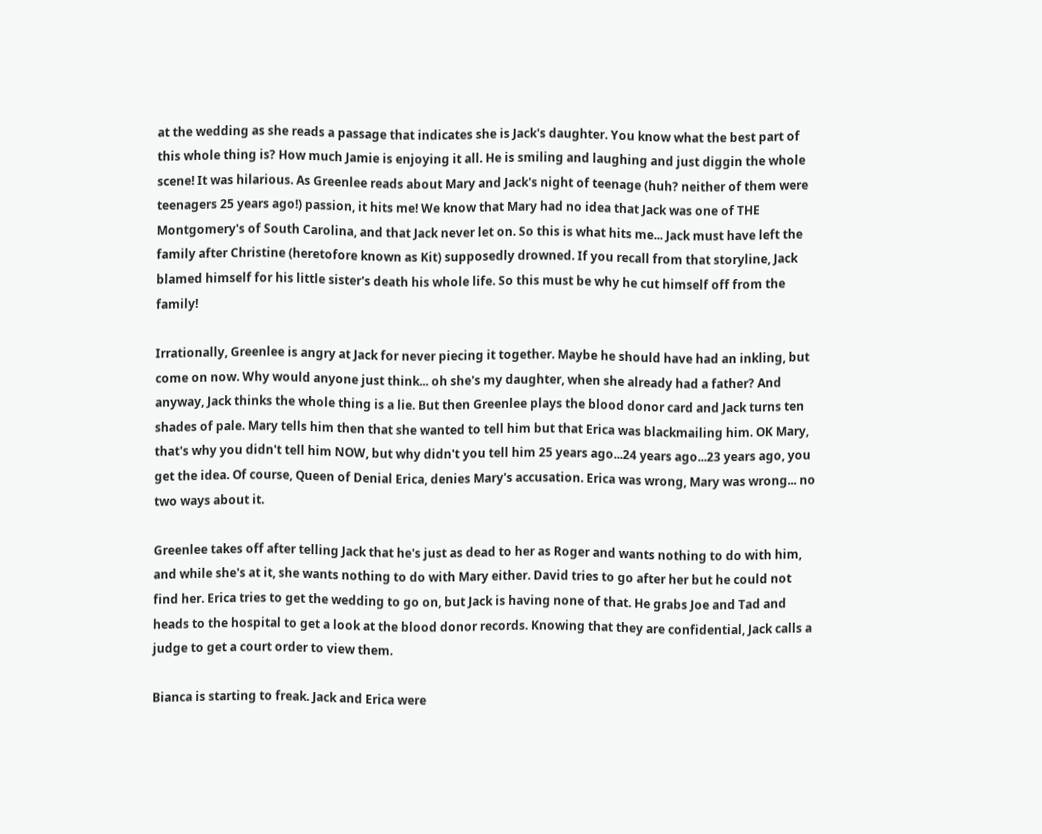at the wedding as she reads a passage that indicates she is Jack's daughter. You know what the best part of this whole thing is? How much Jamie is enjoying it all. He is smiling and laughing and just diggin the whole scene! It was hilarious. As Greenlee reads about Mary and Jack's night of teenage (huh? neither of them were teenagers 25 years ago!) passion, it hits me! We know that Mary had no idea that Jack was one of THE Montgomery's of South Carolina, and that Jack never let on. So this is what hits me... Jack must have left the family after Christine (heretofore known as Kit) supposedly drowned. If you recall from that storyline, Jack blamed himself for his little sister's death his whole life. So this must be why he cut himself off from the family!

Irrationally, Greenlee is angry at Jack for never piecing it together. Maybe he should have had an inkling, but come on now. Why would anyone just think... oh she's my daughter, when she already had a father? And anyway, Jack thinks the whole thing is a lie. But then Greenlee plays the blood donor card and Jack turns ten shades of pale. Mary tells him then that she wanted to tell him but that Erica was blackmailing him. OK Mary, that's why you didn't tell him NOW, but why didn't you tell him 25 years ago...24 years ago...23 years ago, you get the idea. Of course, Queen of Denial Erica, denies Mary's accusation. Erica was wrong, Mary was wrong... no two ways about it.

Greenlee takes off after telling Jack that he's just as dead to her as Roger and wants nothing to do with him, and while she's at it, she wants nothing to do with Mary either. David tries to go after her but he could not find her. Erica tries to get the wedding to go on, but Jack is having none of that. He grabs Joe and Tad and heads to the hospital to get a look at the blood donor records. Knowing that they are confidential, Jack calls a judge to get a court order to view them.

Bianca is starting to freak. Jack and Erica were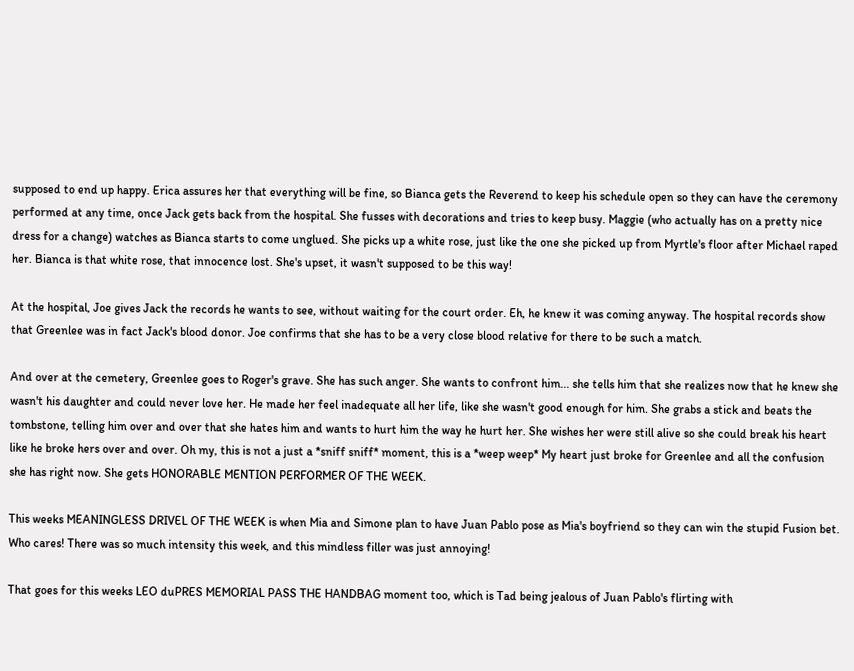supposed to end up happy. Erica assures her that everything will be fine, so Bianca gets the Reverend to keep his schedule open so they can have the ceremony performed at any time, once Jack gets back from the hospital. She fusses with decorations and tries to keep busy. Maggie (who actually has on a pretty nice dress for a change) watches as Bianca starts to come unglued. She picks up a white rose, just like the one she picked up from Myrtle's floor after Michael raped her. Bianca is that white rose, that innocence lost. She's upset, it wasn't supposed to be this way!

At the hospital, Joe gives Jack the records he wants to see, without waiting for the court order. Eh, he knew it was coming anyway. The hospital records show that Greenlee was in fact Jack's blood donor. Joe confirms that she has to be a very close blood relative for there to be such a match.

And over at the cemetery, Greenlee goes to Roger's grave. She has such anger. She wants to confront him... she tells him that she realizes now that he knew she wasn't his daughter and could never love her. He made her feel inadequate all her life, like she wasn't good enough for him. She grabs a stick and beats the tombstone, telling him over and over that she hates him and wants to hurt him the way he hurt her. She wishes her were still alive so she could break his heart like he broke hers over and over. Oh my, this is not a just a *sniff sniff* moment, this is a *weep weep* My heart just broke for Greenlee and all the confusion she has right now. She gets HONORABLE MENTION PERFORMER OF THE WEEK.

This weeks MEANINGLESS DRIVEL OF THE WEEK is when Mia and Simone plan to have Juan Pablo pose as Mia's boyfriend so they can win the stupid Fusion bet. Who cares! There was so much intensity this week, and this mindless filler was just annoying!

That goes for this weeks LEO duPRES MEMORIAL PASS THE HANDBAG moment too, which is Tad being jealous of Juan Pablo's flirting with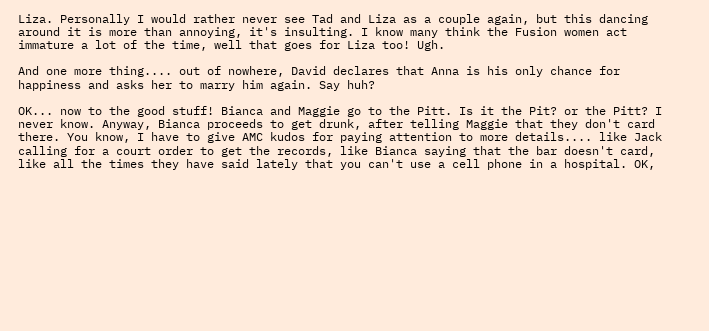Liza. Personally I would rather never see Tad and Liza as a couple again, but this dancing around it is more than annoying, it's insulting. I know many think the Fusion women act immature a lot of the time, well that goes for Liza too! Ugh.

And one more thing.... out of nowhere, David declares that Anna is his only chance for happiness and asks her to marry him again. Say huh?

OK... now to the good stuff! Bianca and Maggie go to the Pitt. Is it the Pit? or the Pitt? I never know. Anyway, Bianca proceeds to get drunk, after telling Maggie that they don't card there. You know, I have to give AMC kudos for paying attention to more details.... like Jack calling for a court order to get the records, like Bianca saying that the bar doesn't card, like all the times they have said lately that you can't use a cell phone in a hospital. OK,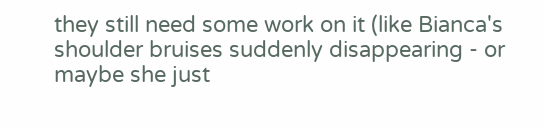they still need some work on it (like Bianca's shoulder bruises suddenly disappearing - or maybe she just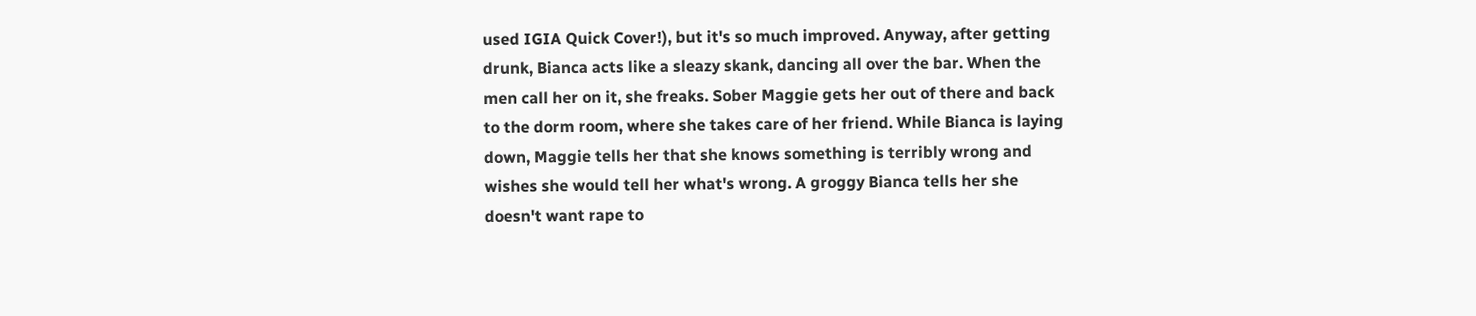used IGIA Quick Cover!), but it's so much improved. Anyway, after getting drunk, Bianca acts like a sleazy skank, dancing all over the bar. When the men call her on it, she freaks. Sober Maggie gets her out of there and back to the dorm room, where she takes care of her friend. While Bianca is laying down, Maggie tells her that she knows something is terribly wrong and wishes she would tell her what's wrong. A groggy Bianca tells her she doesn't want rape to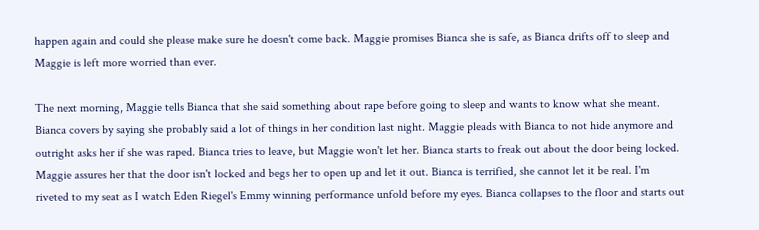happen again and could she please make sure he doesn't come back. Maggie promises Bianca she is safe, as Bianca drifts off to sleep and Maggie is left more worried than ever.

The next morning, Maggie tells Bianca that she said something about rape before going to sleep and wants to know what she meant. Bianca covers by saying she probably said a lot of things in her condition last night. Maggie pleads with Bianca to not hide anymore and outright asks her if she was raped. Bianca tries to leave, but Maggie won't let her. Bianca starts to freak out about the door being locked. Maggie assures her that the door isn't locked and begs her to open up and let it out. Bianca is terrified, she cannot let it be real. I'm riveted to my seat as I watch Eden Riegel's Emmy winning performance unfold before my eyes. Bianca collapses to the floor and starts out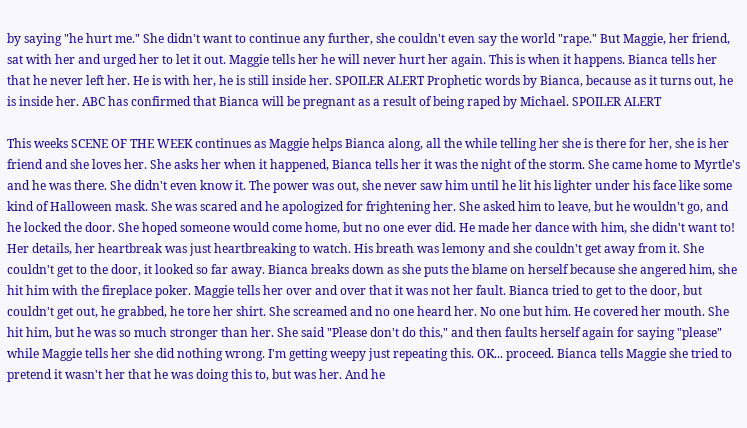by saying "he hurt me." She didn't want to continue any further, she couldn't even say the world "rape." But Maggie, her friend, sat with her and urged her to let it out. Maggie tells her he will never hurt her again. This is when it happens. Bianca tells her that he never left her. He is with her, he is still inside her. SPOILER ALERT Prophetic words by Bianca, because as it turns out, he is inside her. ABC has confirmed that Bianca will be pregnant as a result of being raped by Michael. SPOILER ALERT

This weeks SCENE OF THE WEEK continues as Maggie helps Bianca along, all the while telling her she is there for her, she is her friend and she loves her. She asks her when it happened, Bianca tells her it was the night of the storm. She came home to Myrtle's and he was there. She didn't even know it. The power was out, she never saw him until he lit his lighter under his face like some kind of Halloween mask. She was scared and he apologized for frightening her. She asked him to leave, but he wouldn't go, and he locked the door. She hoped someone would come home, but no one ever did. He made her dance with him, she didn't want to! Her details, her heartbreak was just heartbreaking to watch. His breath was lemony and she couldn't get away from it. She couldn't get to the door, it looked so far away. Bianca breaks down as she puts the blame on herself because she angered him, she hit him with the fireplace poker. Maggie tells her over and over that it was not her fault. Bianca tried to get to the door, but couldn't get out, he grabbed, he tore her shirt. She screamed and no one heard her. No one but him. He covered her mouth. She hit him, but he was so much stronger than her. She said "Please don't do this," and then faults herself again for saying "please" while Maggie tells her she did nothing wrong. I'm getting weepy just repeating this. OK... proceed. Bianca tells Maggie she tried to pretend it wasn't her that he was doing this to, but was her. And he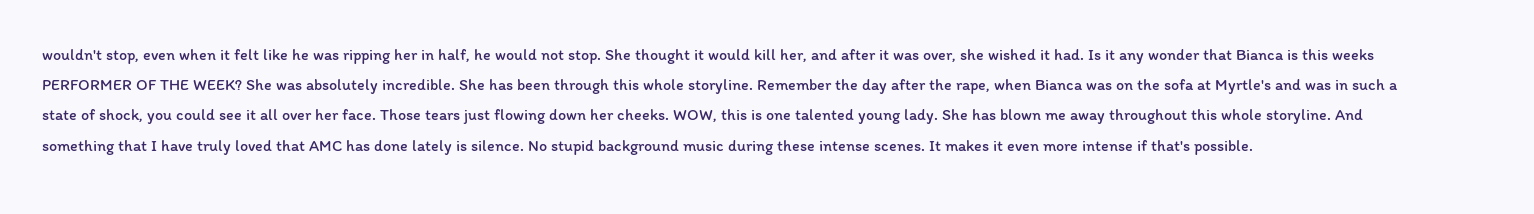wouldn't stop, even when it felt like he was ripping her in half, he would not stop. She thought it would kill her, and after it was over, she wished it had. Is it any wonder that Bianca is this weeks PERFORMER OF THE WEEK? She was absolutely incredible. She has been through this whole storyline. Remember the day after the rape, when Bianca was on the sofa at Myrtle's and was in such a state of shock, you could see it all over her face. Those tears just flowing down her cheeks. WOW, this is one talented young lady. She has blown me away throughout this whole storyline. And something that I have truly loved that AMC has done lately is silence. No stupid background music during these intense scenes. It makes it even more intense if that's possible.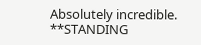Absolutely incredible. **STANDING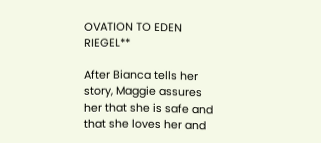OVATION TO EDEN RIEGEL**

After Bianca tells her story, Maggie assures her that she is safe and that she loves her and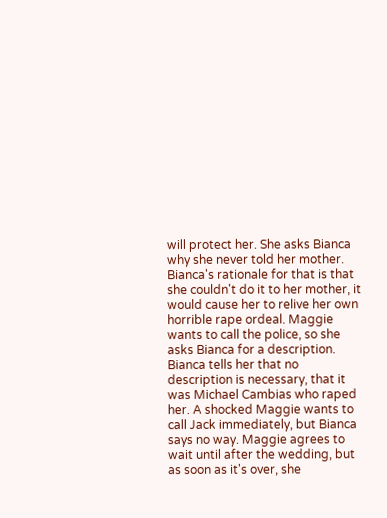will protect her. She asks Bianca why she never told her mother. Bianca's rationale for that is that she couldn't do it to her mother, it would cause her to relive her own horrible rape ordeal. Maggie wants to call the police, so she asks Bianca for a description. Bianca tells her that no description is necessary, that it was Michael Cambias who raped her. A shocked Maggie wants to call Jack immediately, but Bianca says no way. Maggie agrees to wait until after the wedding, but as soon as it's over, she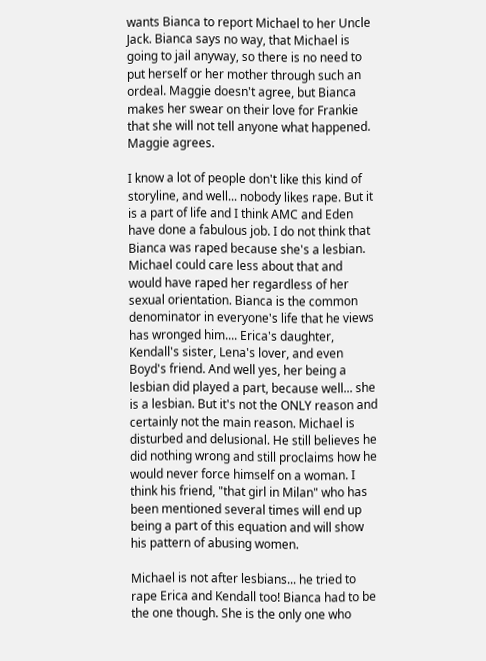wants Bianca to report Michael to her Uncle Jack. Bianca says no way, that Michael is going to jail anyway, so there is no need to put herself or her mother through such an ordeal. Maggie doesn't agree, but Bianca makes her swear on their love for Frankie that she will not tell anyone what happened. Maggie agrees.

I know a lot of people don't like this kind of storyline, and well... nobody likes rape. But it is a part of life and I think AMC and Eden have done a fabulous job. I do not think that Bianca was raped because she's a lesbian. Michael could care less about that and would have raped her regardless of her sexual orientation. Bianca is the common denominator in everyone's life that he views has wronged him.... Erica's daughter, Kendall's sister, Lena's lover, and even Boyd's friend. And well yes, her being a lesbian did played a part, because well... she is a lesbian. But it's not the ONLY reason and certainly not the main reason. Michael is disturbed and delusional. He still believes he did nothing wrong and still proclaims how he would never force himself on a woman. I think his friend, "that girl in Milan" who has been mentioned several times will end up being a part of this equation and will show his pattern of abusing women.

Michael is not after lesbians... he tried to rape Erica and Kendall too! Bianca had to be the one though. She is the only one who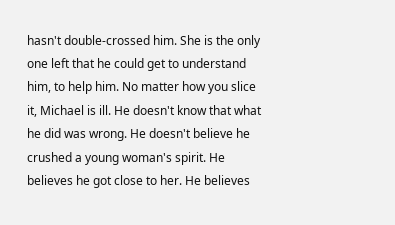hasn't double-crossed him. She is the only one left that he could get to understand him, to help him. No matter how you slice it, Michael is ill. He doesn't know that what he did was wrong. He doesn't believe he crushed a young woman's spirit. He believes he got close to her. He believes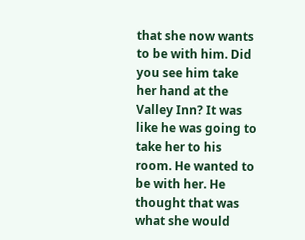that she now wants to be with him. Did you see him take her hand at the Valley Inn? It was like he was going to take her to his room. He wanted to be with her. He thought that was what she would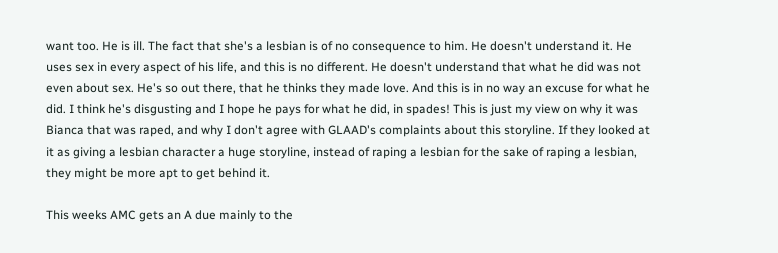want too. He is ill. The fact that she's a lesbian is of no consequence to him. He doesn't understand it. He uses sex in every aspect of his life, and this is no different. He doesn't understand that what he did was not even about sex. He's so out there, that he thinks they made love. And this is in no way an excuse for what he did. I think he's disgusting and I hope he pays for what he did, in spades! This is just my view on why it was Bianca that was raped, and why I don't agree with GLAAD's complaints about this storyline. If they looked at it as giving a lesbian character a huge storyline, instead of raping a lesbian for the sake of raping a lesbian, they might be more apt to get behind it.

This weeks AMC gets an A due mainly to the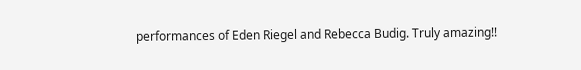performances of Eden Riegel and Rebecca Budig. Truly amazing!!